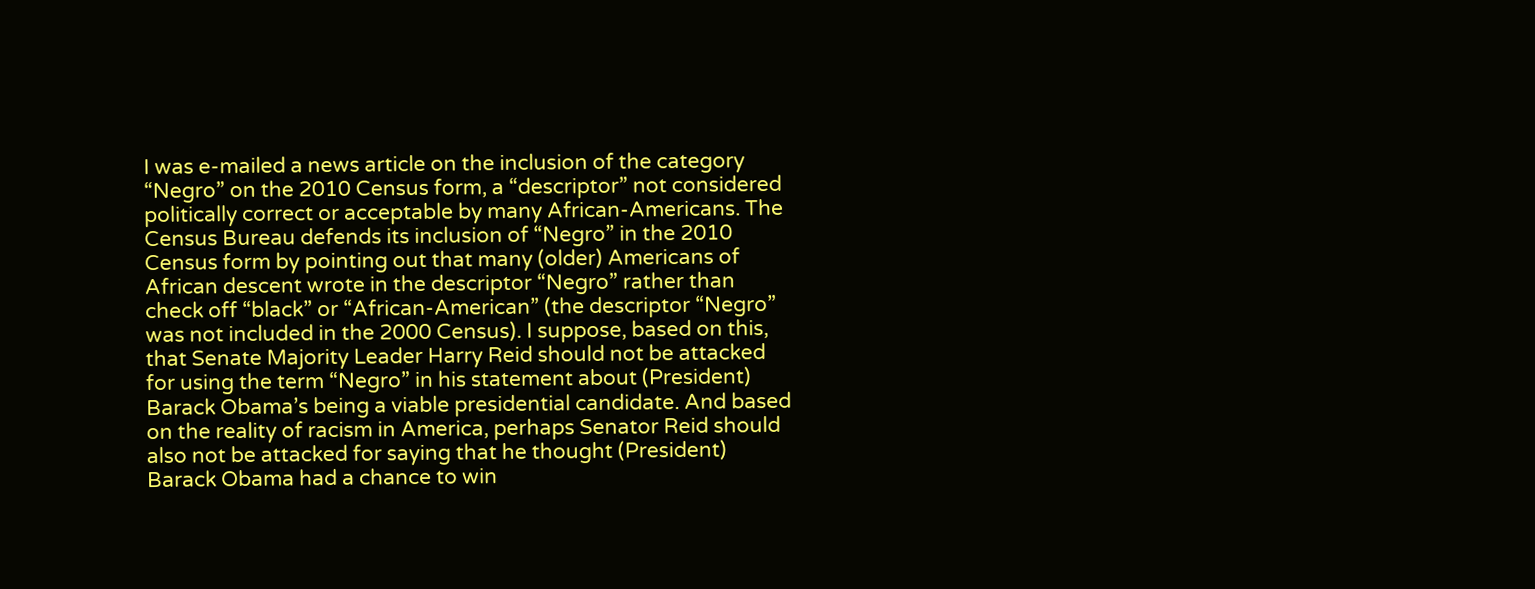I was e-mailed a news article on the inclusion of the category “Negro” on the 2010 Census form, a “descriptor” not considered politically correct or acceptable by many African-Americans. The Census Bureau defends its inclusion of “Negro” in the 2010 Census form by pointing out that many (older) Americans of African descent wrote in the descriptor “Negro” rather than check off “black” or “African-American” (the descriptor “Negro” was not included in the 2000 Census). I suppose, based on this, that Senate Majority Leader Harry Reid should not be attacked for using the term “Negro” in his statement about (President) Barack Obama’s being a viable presidential candidate. And based on the reality of racism in America, perhaps Senator Reid should also not be attacked for saying that he thought (President) Barack Obama had a chance to win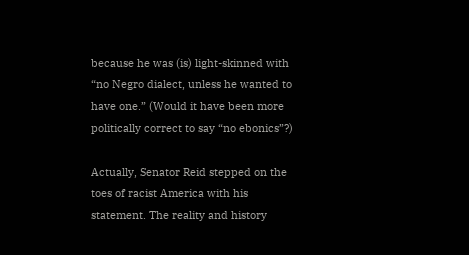because he was (is) light-skinned with “no Negro dialect, unless he wanted to have one.” (Would it have been more politically correct to say “no ebonics”?)

Actually, Senator Reid stepped on the toes of racist America with his statement. The reality and history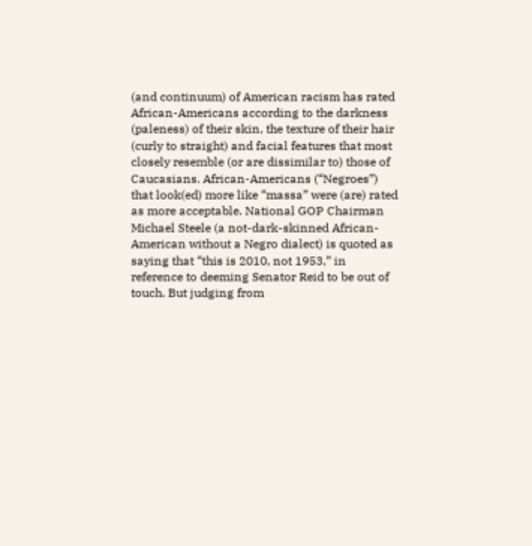(and continuum) of American racism has rated African-Americans according to the darkness (paleness) of their skin, the texture of their hair (curly to straight) and facial features that most closely resemble (or are dissimilar to) those of Caucasians. African-Americans (“Negroes”) that look(ed) more like “massa” were (are) rated as more acceptable. National GOP Chairman Michael Steele (a not-dark-skinned African-American without a Negro dialect) is quoted as saying that “this is 2010, not 1953,” in reference to deeming Senator Reid to be out of touch. But judging from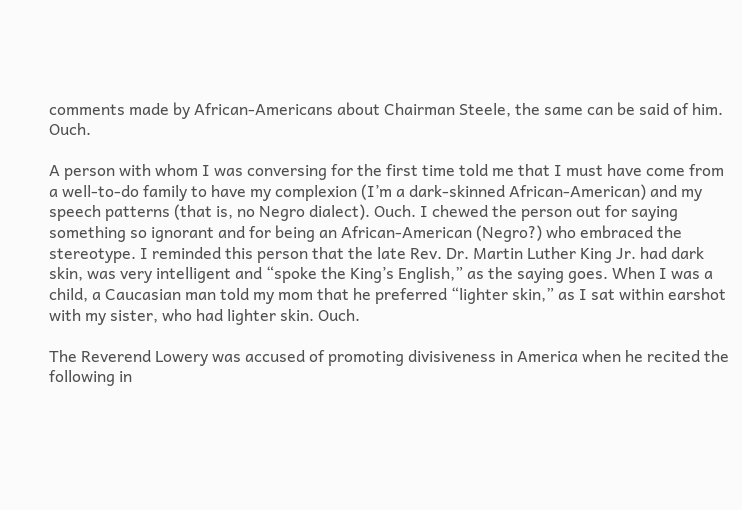comments made by African-Americans about Chairman Steele, the same can be said of him. Ouch.

A person with whom I was conversing for the first time told me that I must have come from a well-to-do family to have my complexion (I’m a dark-skinned African-American) and my speech patterns (that is, no Negro dialect). Ouch. I chewed the person out for saying something so ignorant and for being an African-American (Negro?) who embraced the stereotype. I reminded this person that the late Rev. Dr. Martin Luther King Jr. had dark skin, was very intelligent and “spoke the King’s English,” as the saying goes. When I was a child, a Caucasian man told my mom that he preferred “lighter skin,” as I sat within earshot with my sister, who had lighter skin. Ouch.

The Reverend Lowery was accused of promoting divisiveness in America when he recited the following in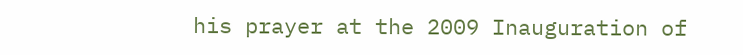his prayer at the 2009 Inauguration of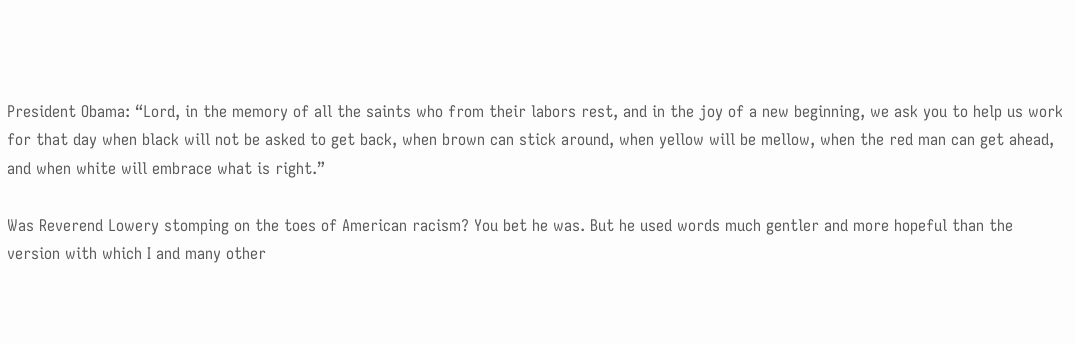President Obama: “Lord, in the memory of all the saints who from their labors rest, and in the joy of a new beginning, we ask you to help us work for that day when black will not be asked to get back, when brown can stick around, when yellow will be mellow, when the red man can get ahead, and when white will embrace what is right.”

Was Reverend Lowery stomping on the toes of American racism? You bet he was. But he used words much gentler and more hopeful than the version with which I and many other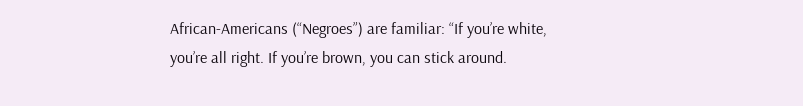African-Americans (“Negroes”) are familiar: “If you’re white, you’re all right. If you’re brown, you can stick around.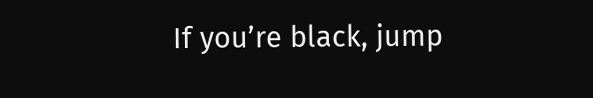If you’re black, jump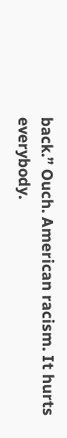back.” Ouch. American racism. It hurts everybody.